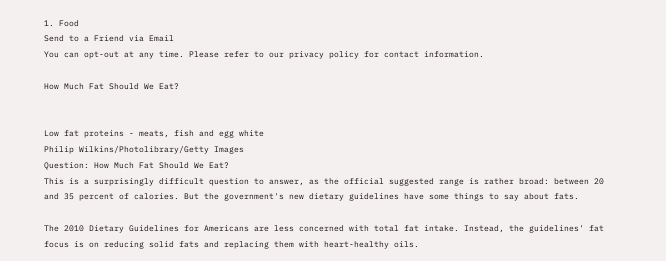1. Food
Send to a Friend via Email
You can opt-out at any time. Please refer to our privacy policy for contact information.

How Much Fat Should We Eat?


Low fat proteins - meats, fish and egg white
Philip Wilkins/Photolibrary/Getty Images
Question: How Much Fat Should We Eat?
This is a surprisingly difficult question to answer, as the official suggested range is rather broad: between 20 and 35 percent of calories. But the government's new dietary guidelines have some things to say about fats.

The 2010 Dietary Guidelines for Americans are less concerned with total fat intake. Instead, the guidelines' fat focus is on reducing solid fats and replacing them with heart-healthy oils.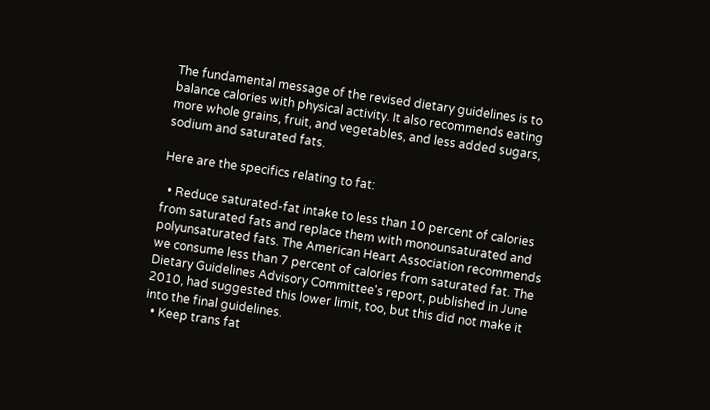The fundamental message of the revised dietary guidelines is to balance calories with physical activity. It also recommends eating more whole grains, fruit, and vegetables, and less added sugars, sodium and saturated fats.

Here are the specifics relating to fat:

  • Reduce saturated-fat intake to less than 10 percent of calories from saturated fats and replace them with monounsaturated and polyunsaturated fats. The American Heart Association recommends we consume less than 7 percent of calories from saturated fat. The Dietary Guidelines Advisory Committee's report, published in June 2010, had suggested this lower limit, too, but this did not make it into the final guidelines.
  • Keep trans fat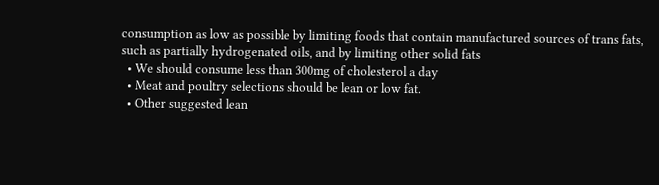consumption as low as possible by limiting foods that contain manufactured sources of trans fats, such as partially hydrogenated oils, and by limiting other solid fats
  • We should consume less than 300mg of cholesterol a day
  • Meat and poultry selections should be lean or low fat.
  • Other suggested lean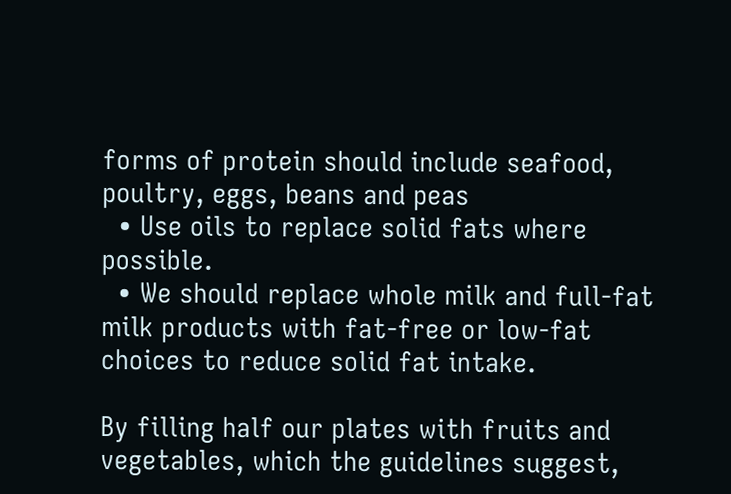forms of protein should include seafood, poultry, eggs, beans and peas
  • Use oils to replace solid fats where possible.
  • We should replace whole milk and full-fat milk products with fat-free or low-fat choices to reduce solid fat intake.

By filling half our plates with fruits and vegetables, which the guidelines suggest,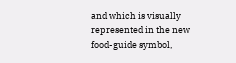and which is visually represented in the new food-guide symbol,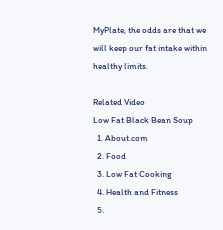MyPlate, the odds are that we will keep our fat intake within healthy limits.

Related Video
Low Fat Black Bean Soup
  1. About.com
  2. Food
  3. Low Fat Cooking
  4. Health and Fitness
  5.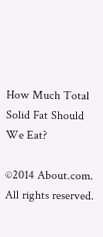How Much Total Solid Fat Should We Eat?

©2014 About.com. All rights reserved.